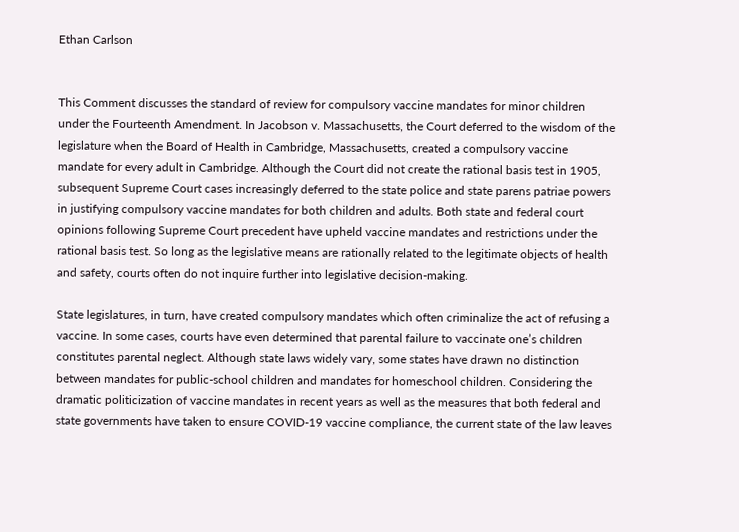Ethan Carlson


This Comment discusses the standard of review for compulsory vaccine mandates for minor children under the Fourteenth Amendment. In Jacobson v. Massachusetts, the Court deferred to the wisdom of the legislature when the Board of Health in Cambridge, Massachusetts, created a compulsory vaccine mandate for every adult in Cambridge. Although the Court did not create the rational basis test in 1905, subsequent Supreme Court cases increasingly deferred to the state police and state parens patriae powers in justifying compulsory vaccine mandates for both children and adults. Both state and federal court opinions following Supreme Court precedent have upheld vaccine mandates and restrictions under the rational basis test. So long as the legislative means are rationally related to the legitimate objects of health and safety, courts often do not inquire further into legislative decision-making.

State legislatures, in turn, have created compulsory mandates which often criminalize the act of refusing a vaccine. In some cases, courts have even determined that parental failure to vaccinate one’s children constitutes parental neglect. Although state laws widely vary, some states have drawn no distinction between mandates for public-school children and mandates for homeschool children. Considering the dramatic politicization of vaccine mandates in recent years as well as the measures that both federal and state governments have taken to ensure COVID-19 vaccine compliance, the current state of the law leaves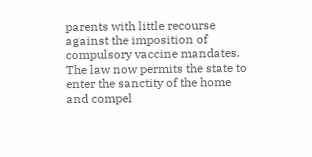parents with little recourse against the imposition of compulsory vaccine mandates. The law now permits the state to enter the sanctity of the home and compel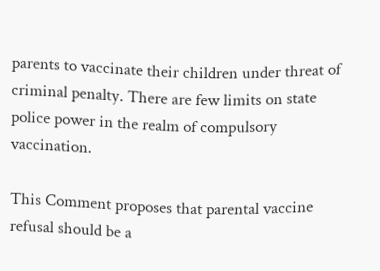parents to vaccinate their children under threat of criminal penalty. There are few limits on state police power in the realm of compulsory vaccination.

This Comment proposes that parental vaccine refusal should be a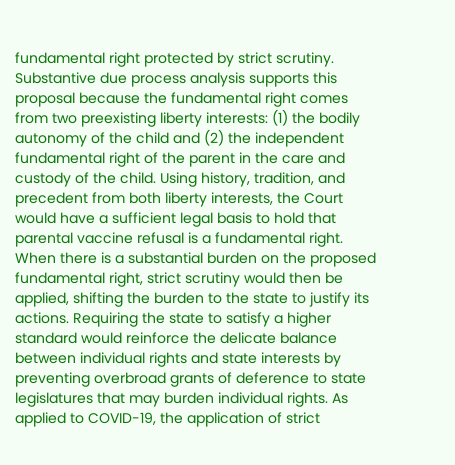fundamental right protected by strict scrutiny. Substantive due process analysis supports this proposal because the fundamental right comes from two preexisting liberty interests: (1) the bodily autonomy of the child and (2) the independent fundamental right of the parent in the care and custody of the child. Using history, tradition, and precedent from both liberty interests, the Court would have a sufficient legal basis to hold that parental vaccine refusal is a fundamental right. When there is a substantial burden on the proposed fundamental right, strict scrutiny would then be applied, shifting the burden to the state to justify its actions. Requiring the state to satisfy a higher standard would reinforce the delicate balance between individual rights and state interests by preventing overbroad grants of deference to state legislatures that may burden individual rights. As applied to COVID-19, the application of strict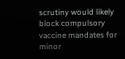scrutiny would likely block compulsory vaccine mandates for minor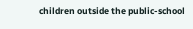children outside the public-school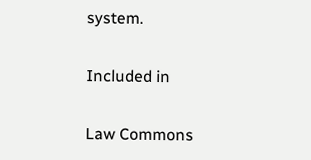system.

Included in

Law Commons